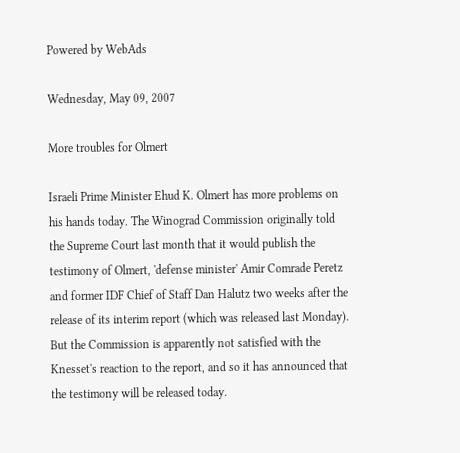Powered by WebAds

Wednesday, May 09, 2007

More troubles for Olmert

Israeli Prime Minister Ehud K. Olmert has more problems on his hands today. The Winograd Commission originally told the Supreme Court last month that it would publish the testimony of Olmert, 'defense minister' Amir Comrade Peretz and former IDF Chief of Staff Dan Halutz two weeks after the release of its interim report (which was released last Monday). But the Commission is apparently not satisfied with the Knesset's reaction to the report, and so it has announced that the testimony will be released today.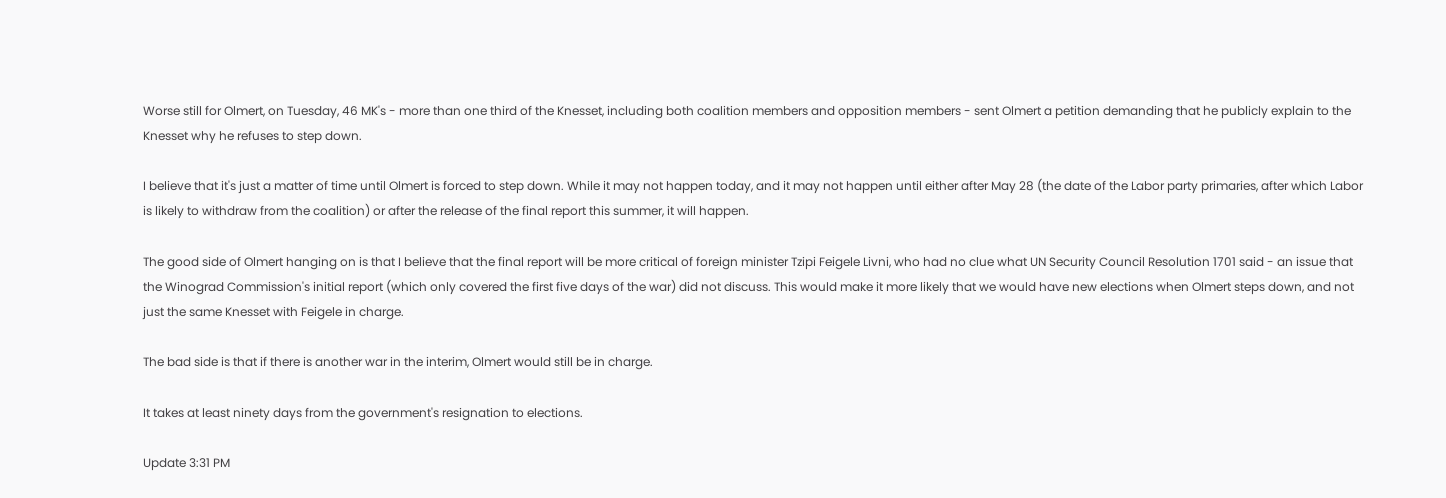Worse still for Olmert, on Tuesday, 46 MK's - more than one third of the Knesset, including both coalition members and opposition members - sent Olmert a petition demanding that he publicly explain to the Knesset why he refuses to step down.

I believe that it's just a matter of time until Olmert is forced to step down. While it may not happen today, and it may not happen until either after May 28 (the date of the Labor party primaries, after which Labor is likely to withdraw from the coalition) or after the release of the final report this summer, it will happen.

The good side of Olmert hanging on is that I believe that the final report will be more critical of foreign minister Tzipi Feigele Livni, who had no clue what UN Security Council Resolution 1701 said - an issue that the Winograd Commission's initial report (which only covered the first five days of the war) did not discuss. This would make it more likely that we would have new elections when Olmert steps down, and not just the same Knesset with Feigele in charge.

The bad side is that if there is another war in the interim, Olmert would still be in charge.

It takes at least ninety days from the government's resignation to elections.

Update 3:31 PM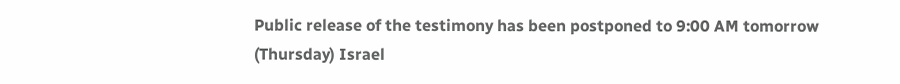Public release of the testimony has been postponed to 9:00 AM tomorrow (Thursday) Israel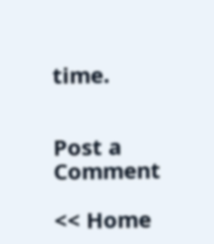time.


Post a Comment

<< Home